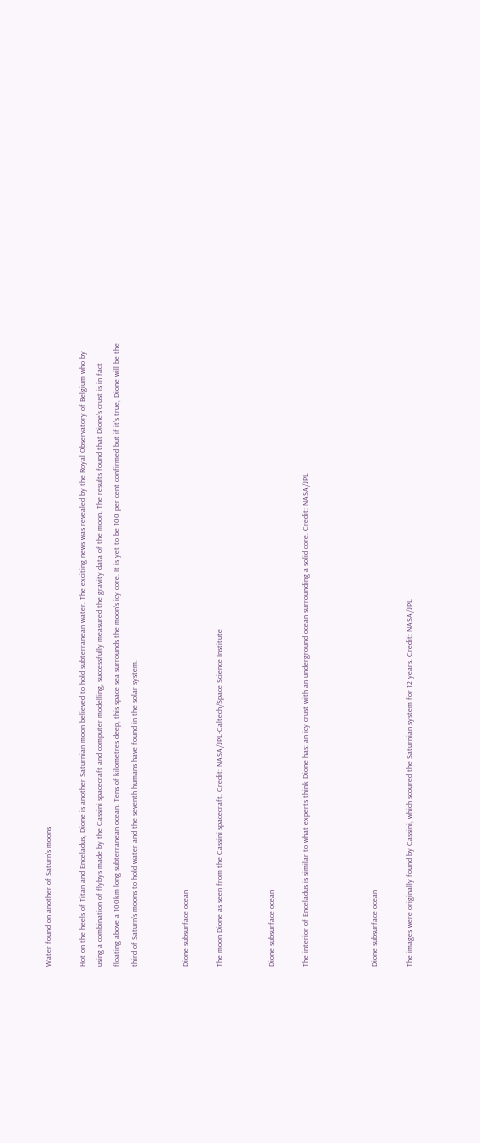Water found on another of Saturn’s moons

Hot on the heels of Titan and Enceladus, Dione is another Saturnian moon believed to hold subterranean water. The exciting news was revealed by the Royal Observatory of Belgium who by using a combination of flybys made by the Cassini spacecraft and computer modelling, successfully measured the gravity data of the moon. The results found that Dione’s crust is in fact floating above a 100km long subterranean ocean. Tens of kilometres deep, this space sea surrounds the moon’s icy core. It is yet to be 100 per cent confirmed but if it’s true, Dione will be the third of Saturn’s moons to hold water and the seventh humans have found in the solar system.


Dione subsurface ocean

The moon Dione as seen from the Cassini spacecraft. Credit: NASA/JPL-Caltech/Space Science Institute


Dione subsurface ocean

The interior of Enceladus is similar to what experts think Dione has: an icy crust with an underground ocean surrounding a solid core. Credit: NASA/JPL



Dione subsurface ocean

The images were originally found by Cassini, which scoured the Saturnian system for 12 years. Credit: NASA/JPL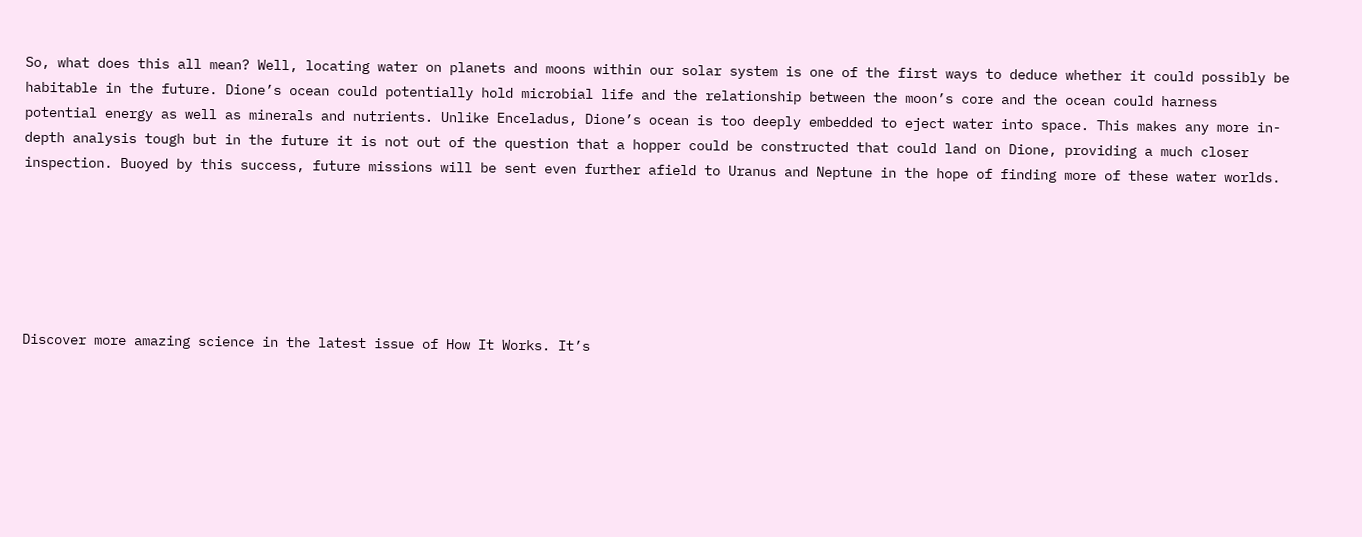So, what does this all mean? Well, locating water on planets and moons within our solar system is one of the first ways to deduce whether it could possibly be habitable in the future. Dione’s ocean could potentially hold microbial life and the relationship between the moon’s core and the ocean could harness potential energy as well as minerals and nutrients. Unlike Enceladus, Dione’s ocean is too deeply embedded to eject water into space. This makes any more in-depth analysis tough but in the future it is not out of the question that a hopper could be constructed that could land on Dione, providing a much closer inspection. Buoyed by this success, future missions will be sent even further afield to Uranus and Neptune in the hope of finding more of these water worlds.






Discover more amazing science in the latest issue of How It Works. It’s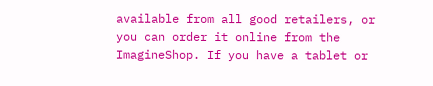available from all good retailers, or you can order it online from the ImagineShop. If you have a tablet or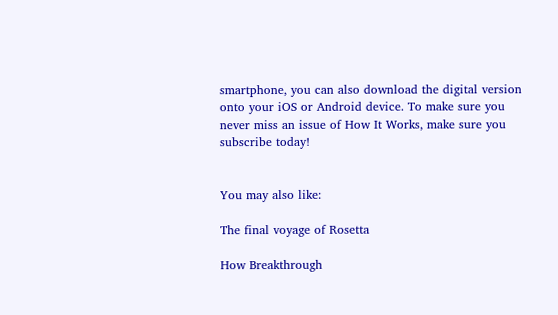smartphone, you can also download the digital version onto your iOS or Android device. To make sure you never miss an issue of How It Works, make sure you subscribe today!


You may also like:

The final voyage of Rosetta

How Breakthrough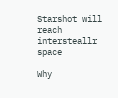Starshot will reach intersteallr space

Why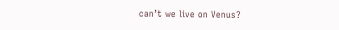can’t we live on Venus?